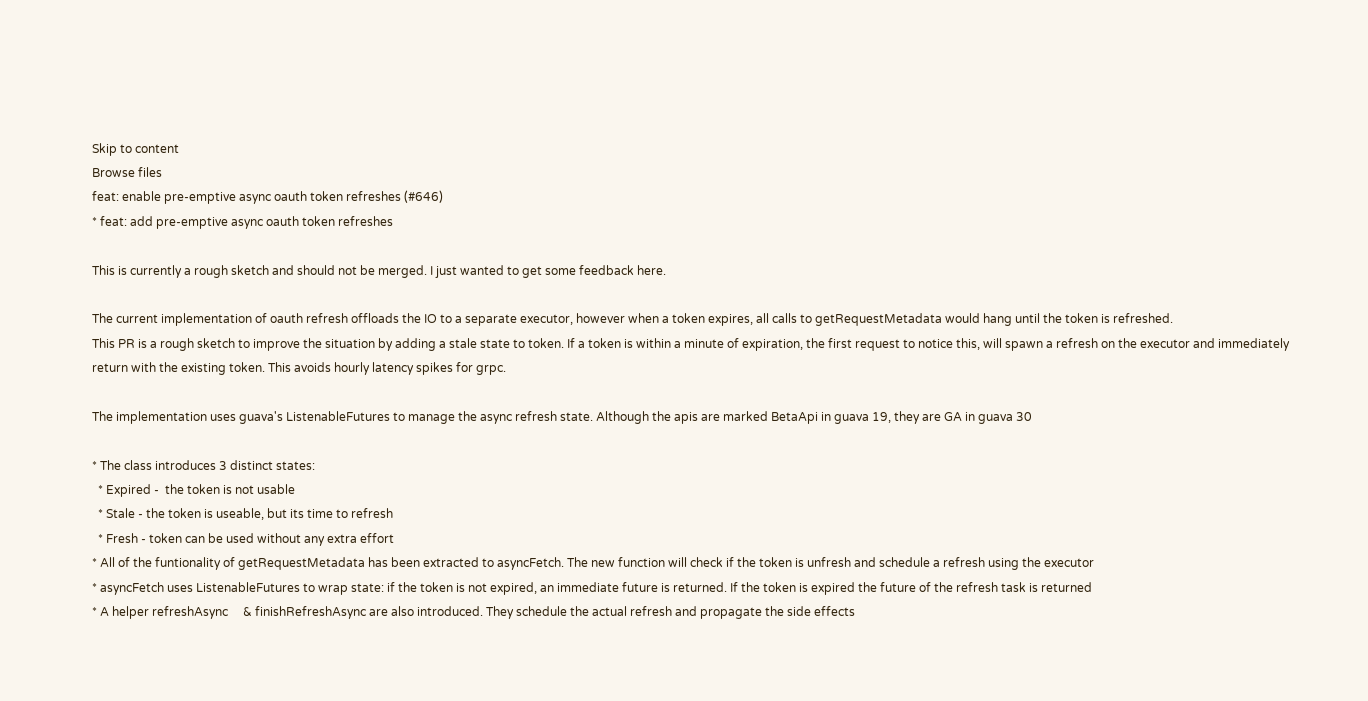Skip to content
Browse files
feat: enable pre-emptive async oauth token refreshes (#646)
* feat: add pre-emptive async oauth token refreshes

This is currently a rough sketch and should not be merged. I just wanted to get some feedback here.

The current implementation of oauth refresh offloads the IO to a separate executor, however when a token expires, all calls to getRequestMetadata would hang until the token is refreshed.
This PR is a rough sketch to improve the situation by adding a stale state to token. If a token is within a minute of expiration, the first request to notice this, will spawn a refresh on the executor and immediately return with the existing token. This avoids hourly latency spikes for grpc.

The implementation uses guava's ListenableFutures to manage the async refresh state. Although the apis are marked BetaApi in guava 19, they are GA in guava 30

* The class introduces 3 distinct states:
  * Expired -  the token is not usable
  * Stale - the token is useable, but its time to refresh
  * Fresh - token can be used without any extra effort
* All of the funtionality of getRequestMetadata has been extracted to asyncFetch. The new function will check if the token is unfresh and schedule a refresh using the executor
* asyncFetch uses ListenableFutures to wrap state: if the token is not expired, an immediate future is returned. If the token is expired the future of the refresh task is returned
* A helper refreshAsync     & finishRefreshAsync are also introduced. They schedule the actual refresh and propagate the side effects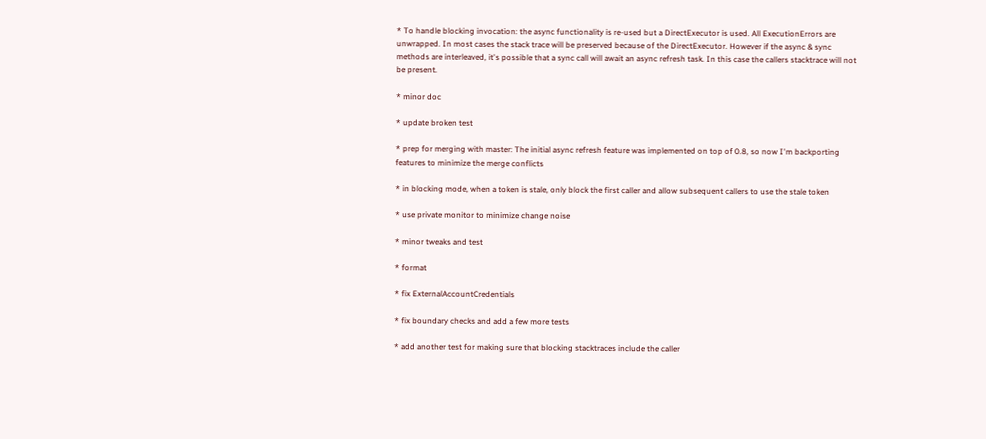* To handle blocking invocation: the async functionality is re-used but a DirectExecutor is used. All ExecutionErrors are unwrapped. In most cases the stack trace will be preserved because of the DirectExecutor. However if the async & sync methods are interleaved, it's possible that a sync call will await an async refresh task. In this case the callers stacktrace will not be present.

* minor doc

* update broken test

* prep for merging with master: The initial async refresh feature was implemented on top of 0.8, so now I'm backporting features to minimize the merge conflicts

* in blocking mode, when a token is stale, only block the first caller and allow subsequent callers to use the stale token

* use private monitor to minimize change noise

* minor tweaks and test

* format

* fix ExternalAccountCredentials

* fix boundary checks and add a few more tests

* add another test for making sure that blocking stacktraces include the caller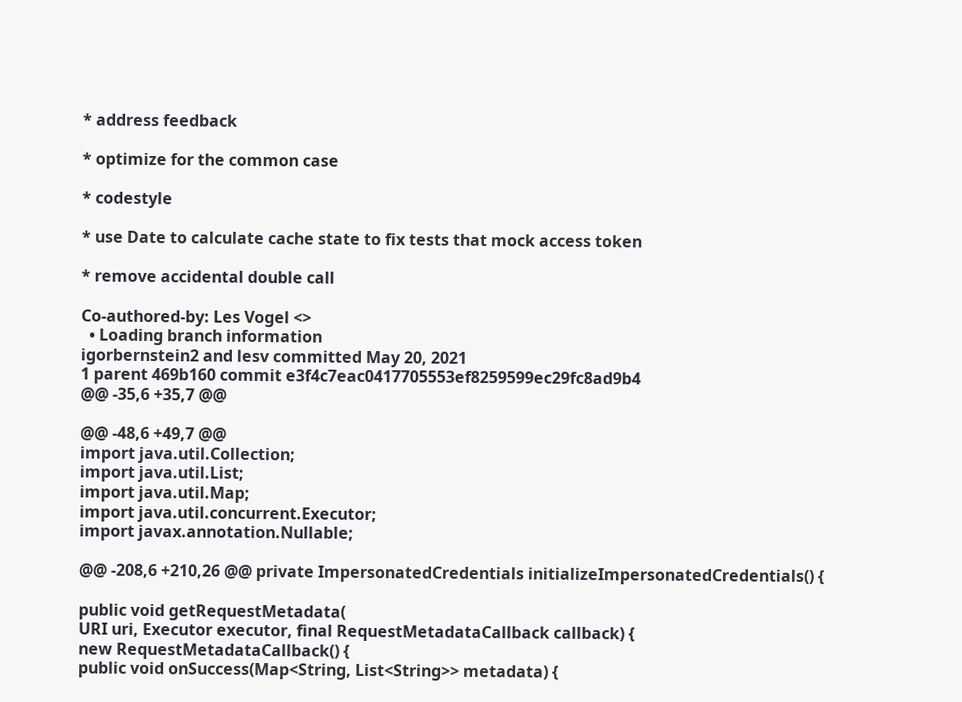* address feedback

* optimize for the common case

* codestyle

* use Date to calculate cache state to fix tests that mock access token

* remove accidental double call

Co-authored-by: Les Vogel <>
  • Loading branch information
igorbernstein2 and lesv committed May 20, 2021
1 parent 469b160 commit e3f4c7eac0417705553ef8259599ec29fc8ad9b4
@@ -35,6 +35,7 @@

@@ -48,6 +49,7 @@
import java.util.Collection;
import java.util.List;
import java.util.Map;
import java.util.concurrent.Executor;
import javax.annotation.Nullable;

@@ -208,6 +210,26 @@ private ImpersonatedCredentials initializeImpersonatedCredentials() {

public void getRequestMetadata(
URI uri, Executor executor, final RequestMetadataCallback callback) {
new RequestMetadataCallback() {
public void onSuccess(Map<String, List<String>> metadata) {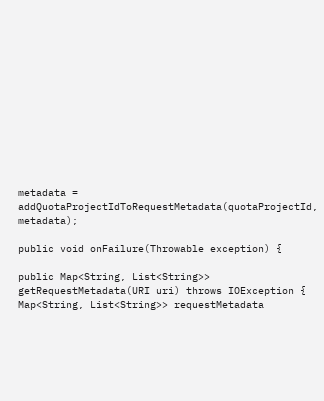metadata = addQuotaProjectIdToRequestMetadata(quotaProjectId, metadata);

public void onFailure(Throwable exception) {

public Map<String, List<String>> getRequestMetadata(URI uri) throws IOException {
Map<String, List<String>> requestMetadata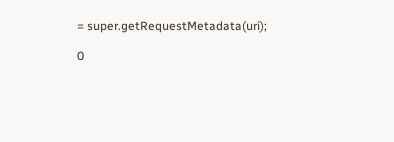= super.getRequestMetadata(uri);

0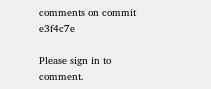comments on commit e3f4c7e

Please sign in to comment.